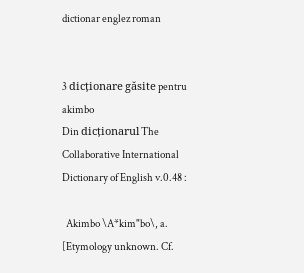dictionar englez roman


3 dicționare găsite pentru akimbo
Din dicționarul The Collaborative International Dictionary of English v.0.48 :

  Akimbo \A*kim"bo\, a. [Etymology unknown. Cf.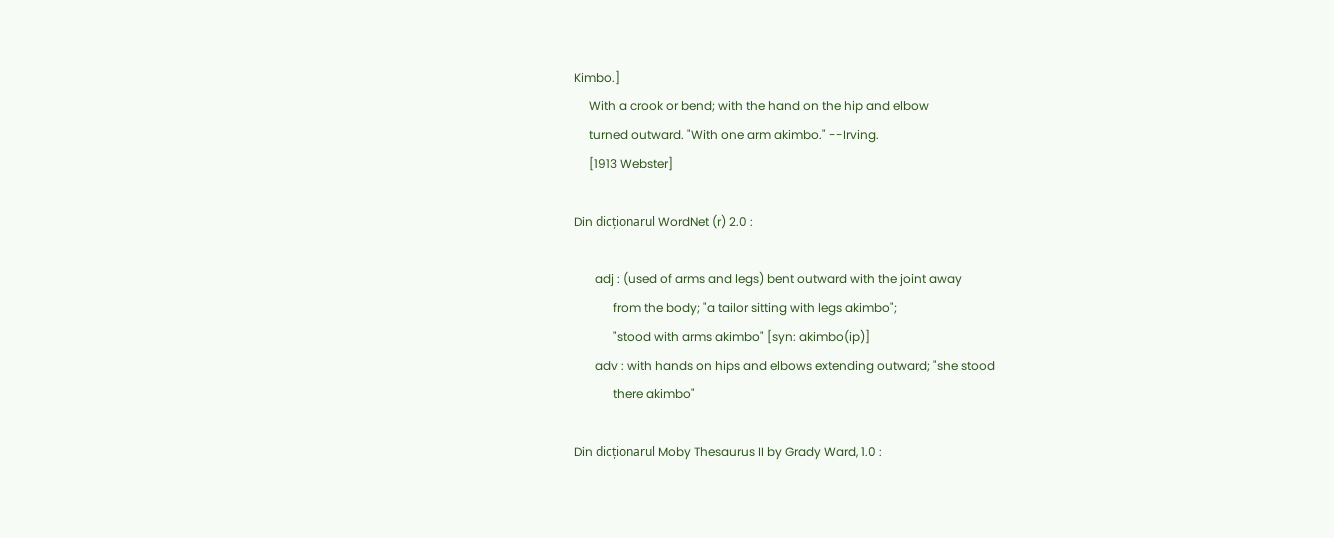Kimbo.]
     With a crook or bend; with the hand on the hip and elbow
     turned outward. "With one arm akimbo." --Irving.
     [1913 Webster]

Din dicționarul WordNet (r) 2.0 :

       adj : (used of arms and legs) bent outward with the joint away
             from the body; "a tailor sitting with legs akimbo";
             "stood with arms akimbo" [syn: akimbo(ip)]
       adv : with hands on hips and elbows extending outward; "she stood
             there akimbo"

Din dicționarul Moby Thesaurus II by Grady Ward, 1.0 :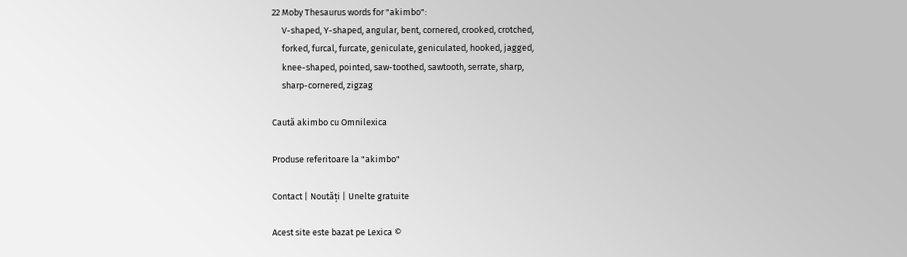22 Moby Thesaurus words for "akimbo":
     V-shaped, Y-shaped, angular, bent, cornered, crooked, crotched,
     forked, furcal, furcate, geniculate, geniculated, hooked, jagged,
     knee-shaped, pointed, saw-toothed, sawtooth, serrate, sharp,
     sharp-cornered, zigzag

Caută akimbo cu Omnilexica

Produse referitoare la "akimbo"

Contact | Noutăți | Unelte gratuite

Acest site este bazat pe Lexica ©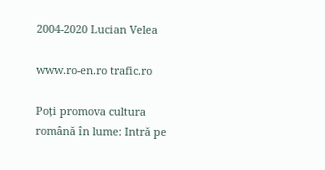2004-2020 Lucian Velea

www.ro-en.ro trafic.ro

Poți promova cultura română în lume: Intră pe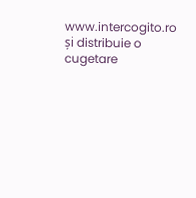www.intercogito.ro și distribuie o cugetare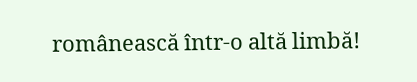românească într-o altă limbă!